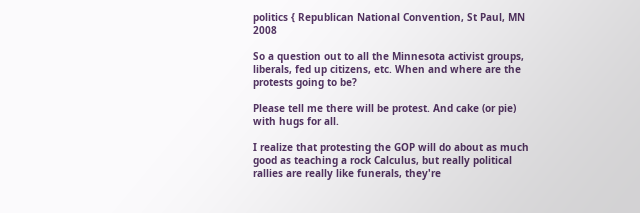politics { Republican National Convention, St Paul, MN 2008

So a question out to all the Minnesota activist groups, liberals, fed up citizens, etc. When and where are the protests going to be?

Please tell me there will be protest. And cake (or pie) with hugs for all.

I realize that protesting the GOP will do about as much good as teaching a rock Calculus, but really political rallies are really like funerals, they're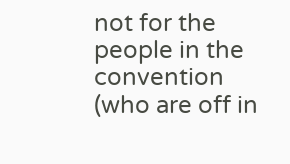not for the people in the convention (who are off in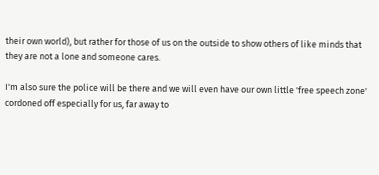their own world), but rather for those of us on the outside to show others of like minds that they are not a lone and someone cares.

I'm also sure the police will be there and we will even have our own little 'free speech zone' cordoned off especially for us, far away to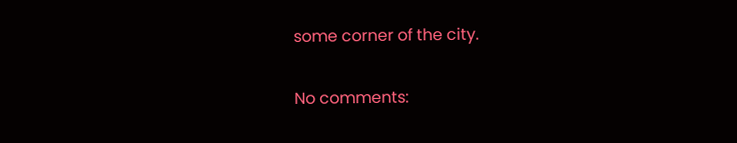some corner of the city.

No comments: